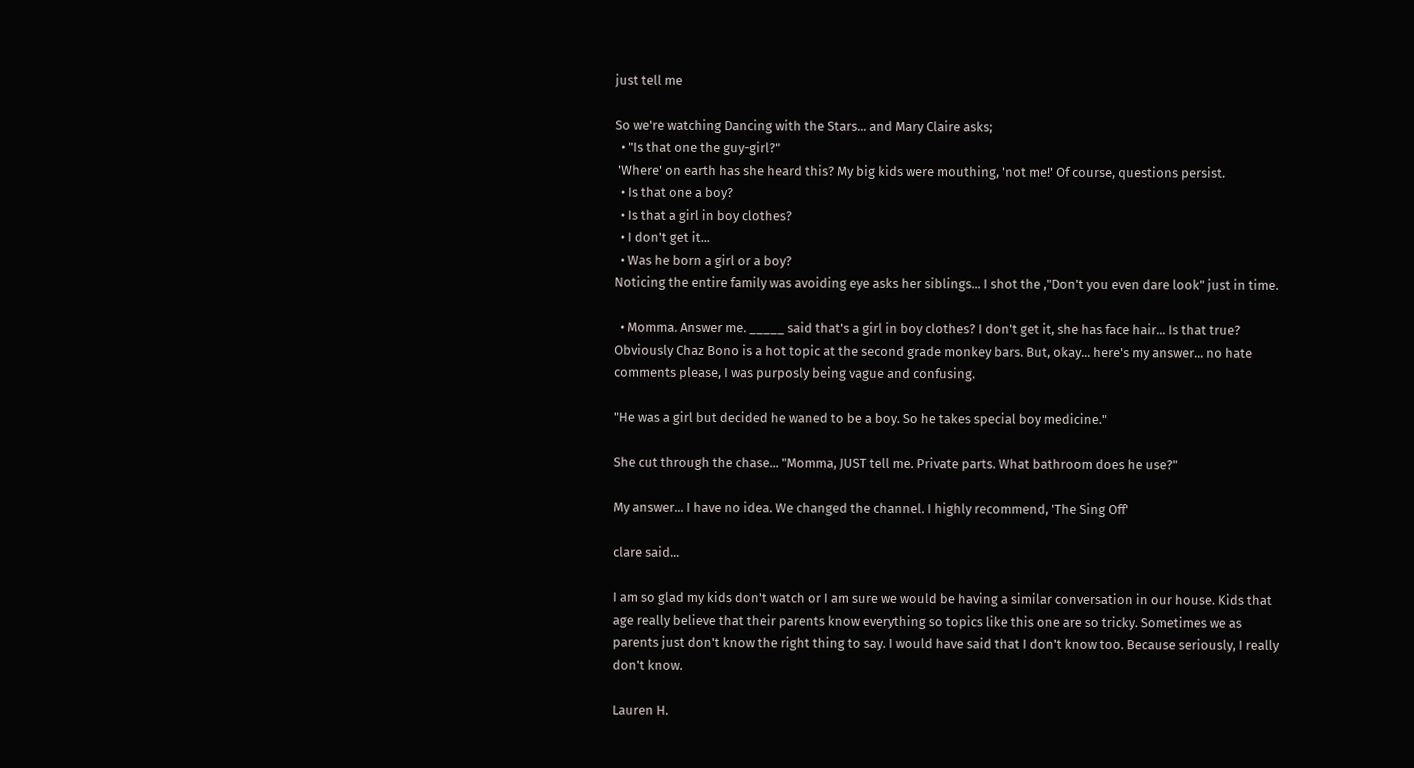just tell me

So we're watching Dancing with the Stars... and Mary Claire asks;
  • "Is that one the guy-girl?"
 'Where' on earth has she heard this? My big kids were mouthing, 'not me!' Of course, questions persist.
  • Is that one a boy?
  • Is that a girl in boy clothes?
  • I don't get it...
  • Was he born a girl or a boy?
Noticing the entire family was avoiding eye asks her siblings... I shot the ,"Don't you even dare look" just in time.

  • Momma. Answer me. _____ said that's a girl in boy clothes? I don't get it, she has face hair... Is that true?
Obviously Chaz Bono is a hot topic at the second grade monkey bars. But, okay... here's my answer... no hate comments please, I was purposly being vague and confusing.

"He was a girl but decided he waned to be a boy. So he takes special boy medicine."

She cut through the chase... "Momma, JUST tell me. Private parts. What bathroom does he use?"

My answer... I have no idea. We changed the channel. I highly recommend, 'The Sing Off'

clare said...

I am so glad my kids don't watch or I am sure we would be having a similar conversation in our house. Kids that age really believe that their parents know everything so topics like this one are so tricky. Sometimes we as parents just don't know the right thing to say. I would have said that I don't know too. Because seriously, I really don't know.

Lauren H.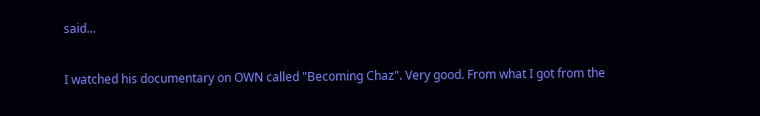said...

I watched his documentary on OWN called "Becoming Chaz". Very good. From what I got from the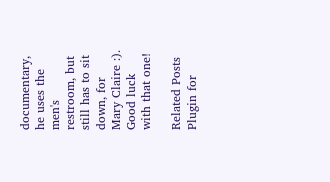documentary, he uses the men's restroom, but still has to sit down, for Mary Claire :). Good luck with that one!

Related Posts Plugin for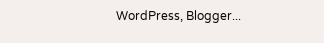WordPress, Blogger...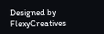Designed by FlexyCreatives